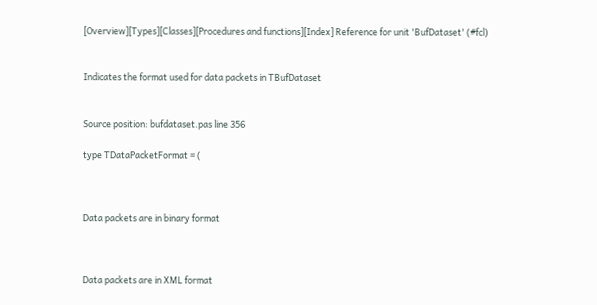[Overview][Types][Classes][Procedures and functions][Index] Reference for unit 'BufDataset' (#fcl)


Indicates the format used for data packets in TBufDataset


Source position: bufdataset.pas line 356

type TDataPacketFormat = (



Data packets are in binary format



Data packets are in XML format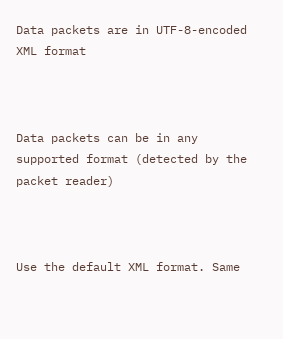Data packets are in UTF-8-encoded XML format



Data packets can be in any supported format (detected by the packet reader)



Use the default XML format. Same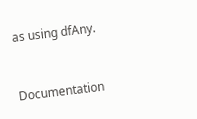as using dfAny.


Documentation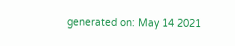generated on: May 14 2021